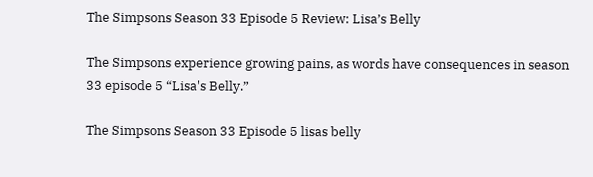The Simpsons Season 33 Episode 5 Review: Lisa’s Belly

The Simpsons experience growing pains, as words have consequences in season 33 episode 5 “Lisa's Belly.”

The Simpsons Season 33 Episode 5 lisas belly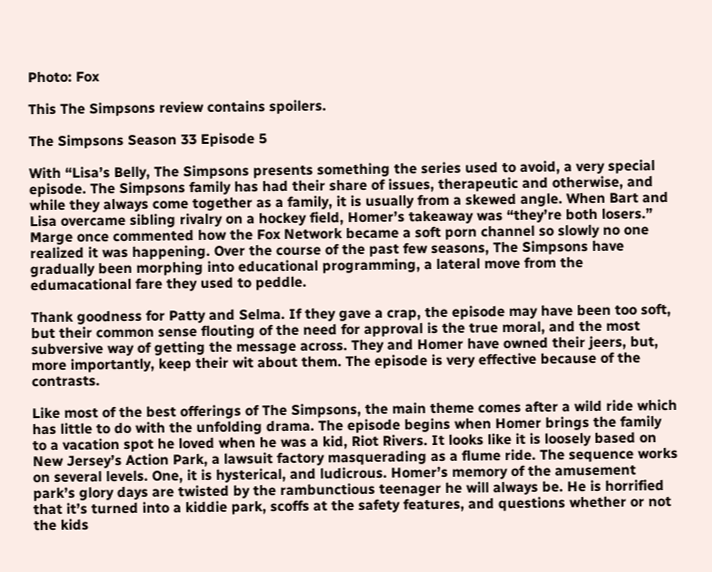Photo: Fox

This The Simpsons review contains spoilers.

The Simpsons Season 33 Episode 5

With “Lisa’s Belly, The Simpsons presents something the series used to avoid, a very special episode. The Simpsons family has had their share of issues, therapeutic and otherwise, and while they always come together as a family, it is usually from a skewed angle. When Bart and Lisa overcame sibling rivalry on a hockey field, Homer’s takeaway was “they’re both losers.” Marge once commented how the Fox Network became a soft porn channel so slowly no one realized it was happening. Over the course of the past few seasons, The Simpsons have gradually been morphing into educational programming, a lateral move from the edumacational fare they used to peddle.

Thank goodness for Patty and Selma. If they gave a crap, the episode may have been too soft, but their common sense flouting of the need for approval is the true moral, and the most subversive way of getting the message across. They and Homer have owned their jeers, but, more importantly, keep their wit about them. The episode is very effective because of the contrasts.

Like most of the best offerings of The Simpsons, the main theme comes after a wild ride which has little to do with the unfolding drama. The episode begins when Homer brings the family to a vacation spot he loved when he was a kid, Riot Rivers. It looks like it is loosely based on New Jersey’s Action Park, a lawsuit factory masquerading as a flume ride. The sequence works on several levels. One, it is hysterical, and ludicrous. Homer’s memory of the amusement park’s glory days are twisted by the rambunctious teenager he will always be. He is horrified that it’s turned into a kiddie park, scoffs at the safety features, and questions whether or not the kids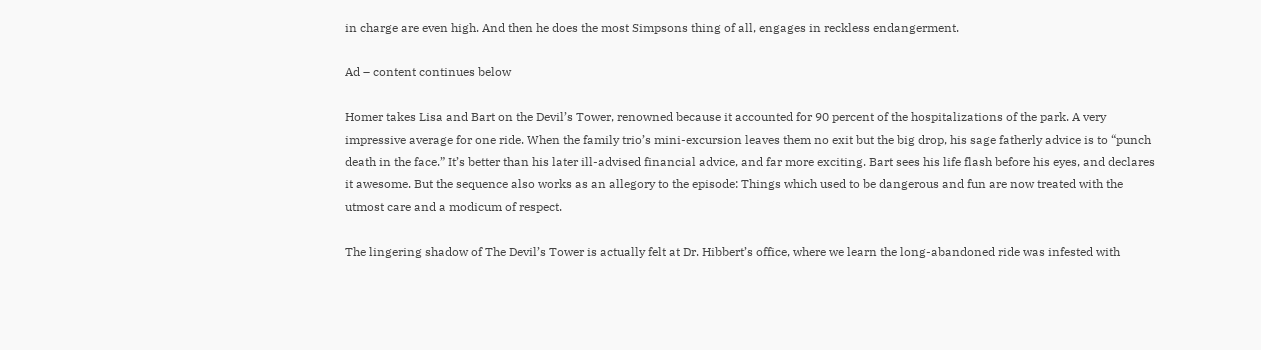in charge are even high. And then he does the most Simpsons thing of all, engages in reckless endangerment.

Ad – content continues below

Homer takes Lisa and Bart on the Devil’s Tower, renowned because it accounted for 90 percent of the hospitalizations of the park. A very impressive average for one ride. When the family trio’s mini-excursion leaves them no exit but the big drop, his sage fatherly advice is to “punch death in the face.” It’s better than his later ill-advised financial advice, and far more exciting. Bart sees his life flash before his eyes, and declares it awesome. But the sequence also works as an allegory to the episode: Things which used to be dangerous and fun are now treated with the utmost care and a modicum of respect.

The lingering shadow of The Devil’s Tower is actually felt at Dr. Hibbert’s office, where we learn the long-abandoned ride was infested with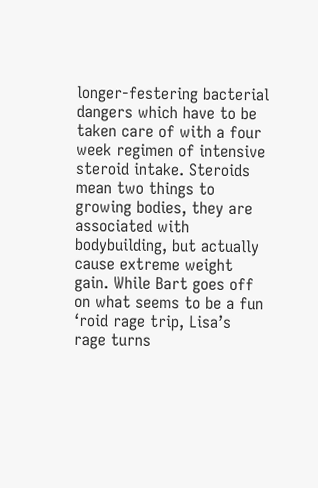longer-festering bacterial dangers which have to be taken care of with a four week regimen of intensive steroid intake. Steroids mean two things to growing bodies, they are associated with bodybuilding, but actually cause extreme weight gain. While Bart goes off on what seems to be a fun ‘roid rage trip, Lisa’s rage turns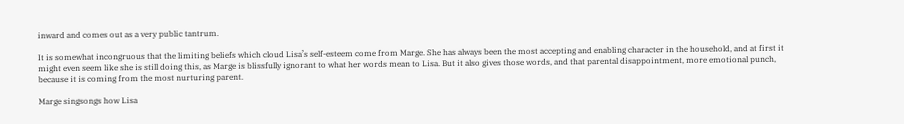inward and comes out as a very public tantrum.

It is somewhat incongruous that the limiting beliefs which cloud Lisa’s self-esteem come from Marge. She has always been the most accepting and enabling character in the household, and at first it might even seem like she is still doing this, as Marge is blissfully ignorant to what her words mean to Lisa. But it also gives those words, and that parental disappointment, more emotional punch, because it is coming from the most nurturing parent.

Marge singsongs how Lisa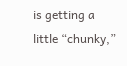is getting a little “chunky,”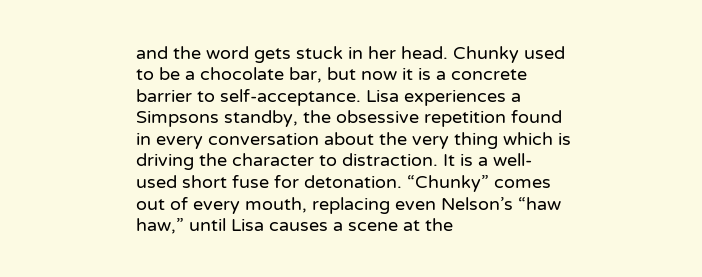and the word gets stuck in her head. Chunky used to be a chocolate bar, but now it is a concrete barrier to self-acceptance. Lisa experiences a Simpsons standby, the obsessive repetition found in every conversation about the very thing which is driving the character to distraction. It is a well-used short fuse for detonation. “Chunky” comes out of every mouth, replacing even Nelson’s “haw haw,” until Lisa causes a scene at the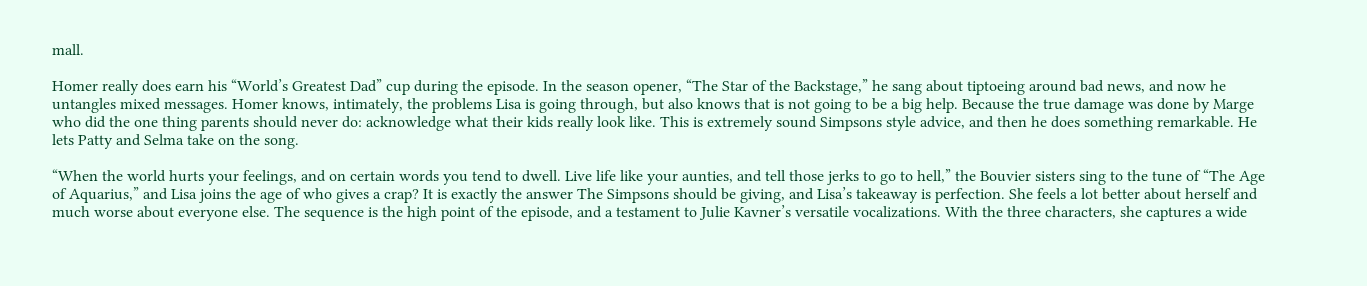mall.

Homer really does earn his “World’s Greatest Dad” cup during the episode. In the season opener, “The Star of the Backstage,” he sang about tiptoeing around bad news, and now he untangles mixed messages. Homer knows, intimately, the problems Lisa is going through, but also knows that is not going to be a big help. Because the true damage was done by Marge who did the one thing parents should never do: acknowledge what their kids really look like. This is extremely sound Simpsons style advice, and then he does something remarkable. He lets Patty and Selma take on the song.

“When the world hurts your feelings, and on certain words you tend to dwell. Live life like your aunties, and tell those jerks to go to hell,” the Bouvier sisters sing to the tune of “The Age of Aquarius,” and Lisa joins the age of who gives a crap? It is exactly the answer The Simpsons should be giving, and Lisa’s takeaway is perfection. She feels a lot better about herself and much worse about everyone else. The sequence is the high point of the episode, and a testament to Julie Kavner’s versatile vocalizations. With the three characters, she captures a wide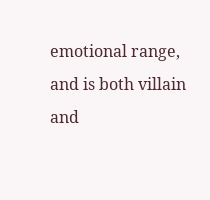emotional range, and is both villain and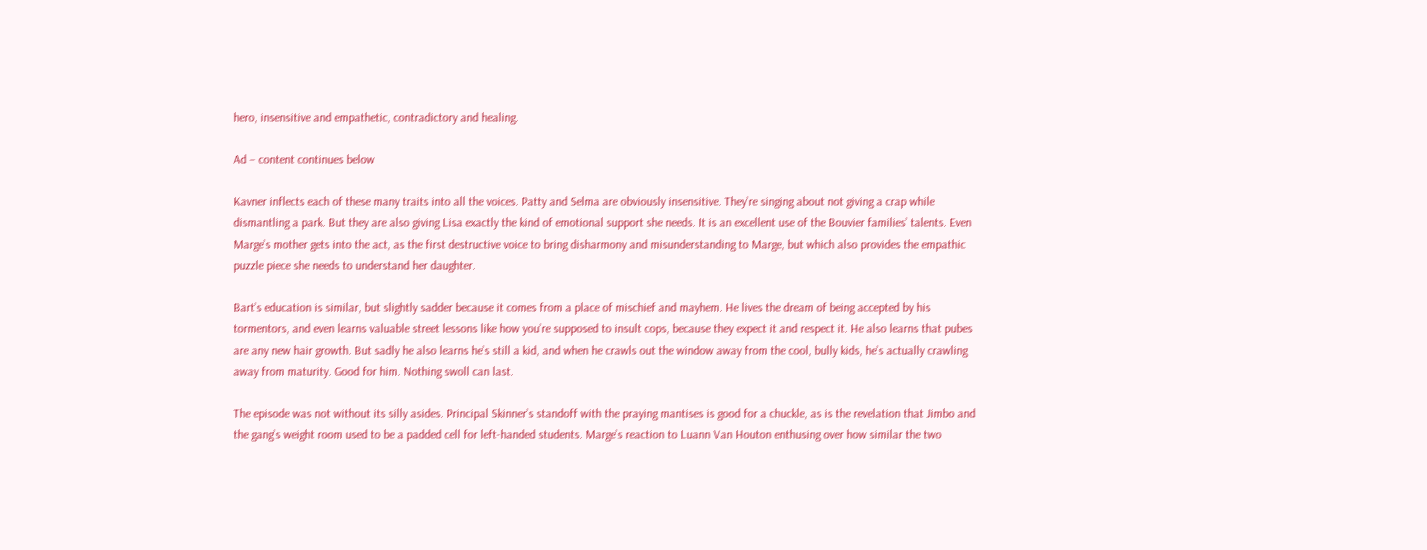hero, insensitive and empathetic, contradictory and healing.

Ad – content continues below

Kavner inflects each of these many traits into all the voices. Patty and Selma are obviously insensitive. They’re singing about not giving a crap while dismantling a park. But they are also giving Lisa exactly the kind of emotional support she needs. It is an excellent use of the Bouvier families’ talents. Even Marge’s mother gets into the act, as the first destructive voice to bring disharmony and misunderstanding to Marge, but which also provides the empathic puzzle piece she needs to understand her daughter.

Bart’s education is similar, but slightly sadder because it comes from a place of mischief and mayhem. He lives the dream of being accepted by his tormentors, and even learns valuable street lessons like how you’re supposed to insult cops, because they expect it and respect it. He also learns that pubes are any new hair growth. But sadly he also learns he’s still a kid, and when he crawls out the window away from the cool, bully kids, he’s actually crawling away from maturity. Good for him. Nothing swoll can last.

The episode was not without its silly asides. Principal Skinner’s standoff with the praying mantises is good for a chuckle, as is the revelation that Jimbo and the gang’s weight room used to be a padded cell for left-handed students. Marge’s reaction to Luann Van Houton enthusing over how similar the two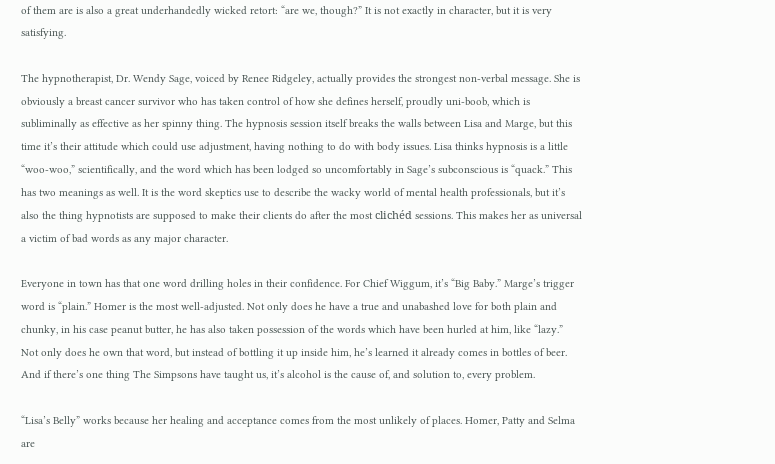of them are is also a great underhandedly wicked retort: “are we, though?” It is not exactly in character, but it is very satisfying.

The hypnotherapist, Dr. Wendy Sage, voiced by Renee Ridgeley, actually provides the strongest non-verbal message. She is obviously a breast cancer survivor who has taken control of how she defines herself, proudly uni-boob, which is subliminally as effective as her spinny thing. The hypnosis session itself breaks the walls between Lisa and Marge, but this time it’s their attitude which could use adjustment, having nothing to do with body issues. Lisa thinks hypnosis is a little “woo-woo,” scientifically, and the word which has been lodged so uncomfortably in Sage’s subconscious is “quack.” This has two meanings as well. It is the word skeptics use to describe the wacky world of mental health professionals, but it’s also the thing hypnotists are supposed to make their clients do after the most clichéd sessions. This makes her as universal a victim of bad words as any major character.

Everyone in town has that one word drilling holes in their confidence. For Chief Wiggum, it’s “Big Baby.” Marge’s trigger word is “plain.” Homer is the most well-adjusted. Not only does he have a true and unabashed love for both plain and chunky, in his case peanut butter, he has also taken possession of the words which have been hurled at him, like “lazy.” Not only does he own that word, but instead of bottling it up inside him, he’s learned it already comes in bottles of beer. And if there’s one thing The Simpsons have taught us, it’s alcohol is the cause of, and solution to, every problem.

“Lisa’s Belly” works because her healing and acceptance comes from the most unlikely of places. Homer, Patty and Selma are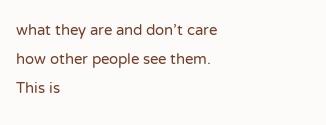what they are and don’t care how other people see them. This is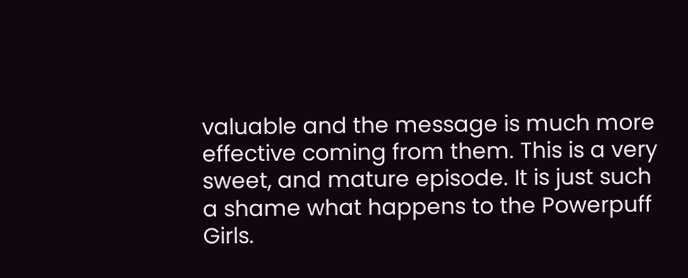valuable and the message is much more effective coming from them. This is a very sweet, and mature episode. It is just such a shame what happens to the Powerpuff Girls.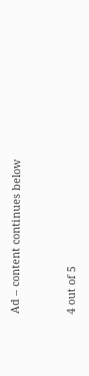Ad – content continues below


4 out of 5